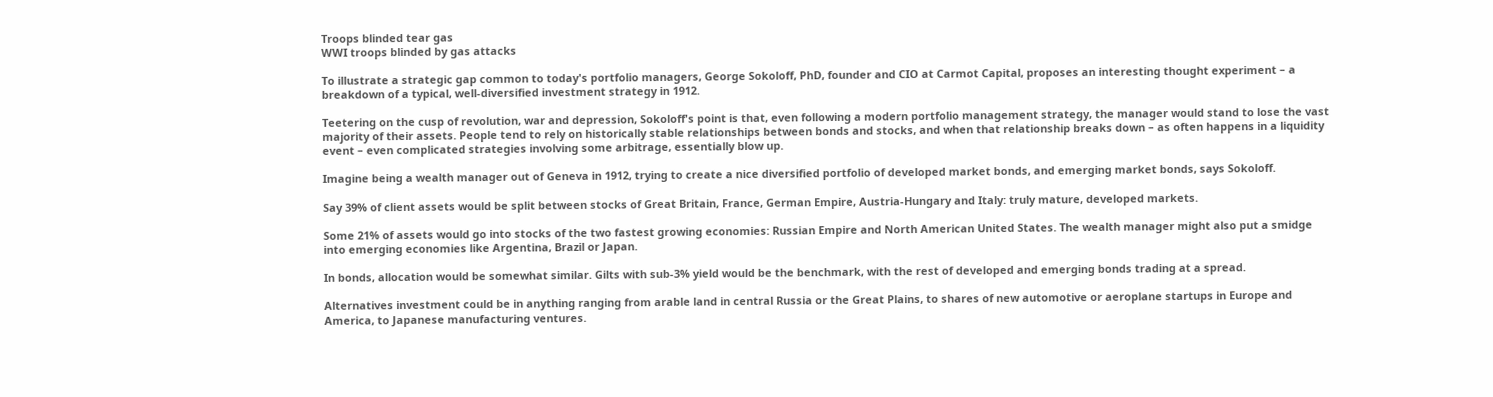Troops blinded tear gas
WWI troops blinded by gas attacks

To illustrate a strategic gap common to today's portfolio managers, George Sokoloff, PhD, founder and CIO at Carmot Capital, proposes an interesting thought experiment – a breakdown of a typical, well-diversified investment strategy in 1912.

Teetering on the cusp of revolution, war and depression, Sokoloff's point is that, even following a modern portfolio management strategy, the manager would stand to lose the vast majority of their assets. People tend to rely on historically stable relationships between bonds and stocks, and when that relationship breaks down – as often happens in a liquidity event – even complicated strategies involving some arbitrage, essentially blow up.

Imagine being a wealth manager out of Geneva in 1912, trying to create a nice diversified portfolio of developed market bonds, and emerging market bonds, says Sokoloff.

Say 39% of client assets would be split between stocks of Great Britain, France, German Empire, Austria-Hungary and Italy: truly mature, developed markets.

Some 21% of assets would go into stocks of the two fastest growing economies: Russian Empire and North American United States. The wealth manager might also put a smidge into emerging economies like Argentina, Brazil or Japan.

In bonds, allocation would be somewhat similar. Gilts with sub-3% yield would be the benchmark, with the rest of developed and emerging bonds trading at a spread.

Alternatives investment could be in anything ranging from arable land in central Russia or the Great Plains, to shares of new automotive or aeroplane startups in Europe and America, to Japanese manufacturing ventures.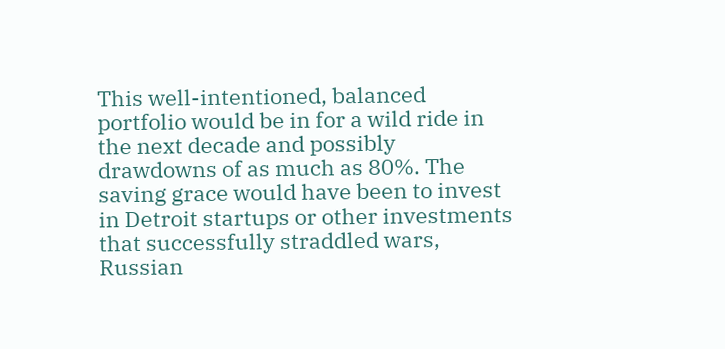This well-intentioned, balanced portfolio would be in for a wild ride in the next decade and possibly drawdowns of as much as 80%. The saving grace would have been to invest in Detroit startups or other investments that successfully straddled wars, Russian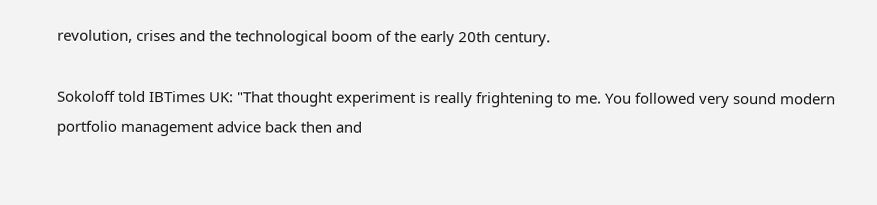revolution, crises and the technological boom of the early 20th century.

Sokoloff told IBTimes UK: "That thought experiment is really frightening to me. You followed very sound modern portfolio management advice back then and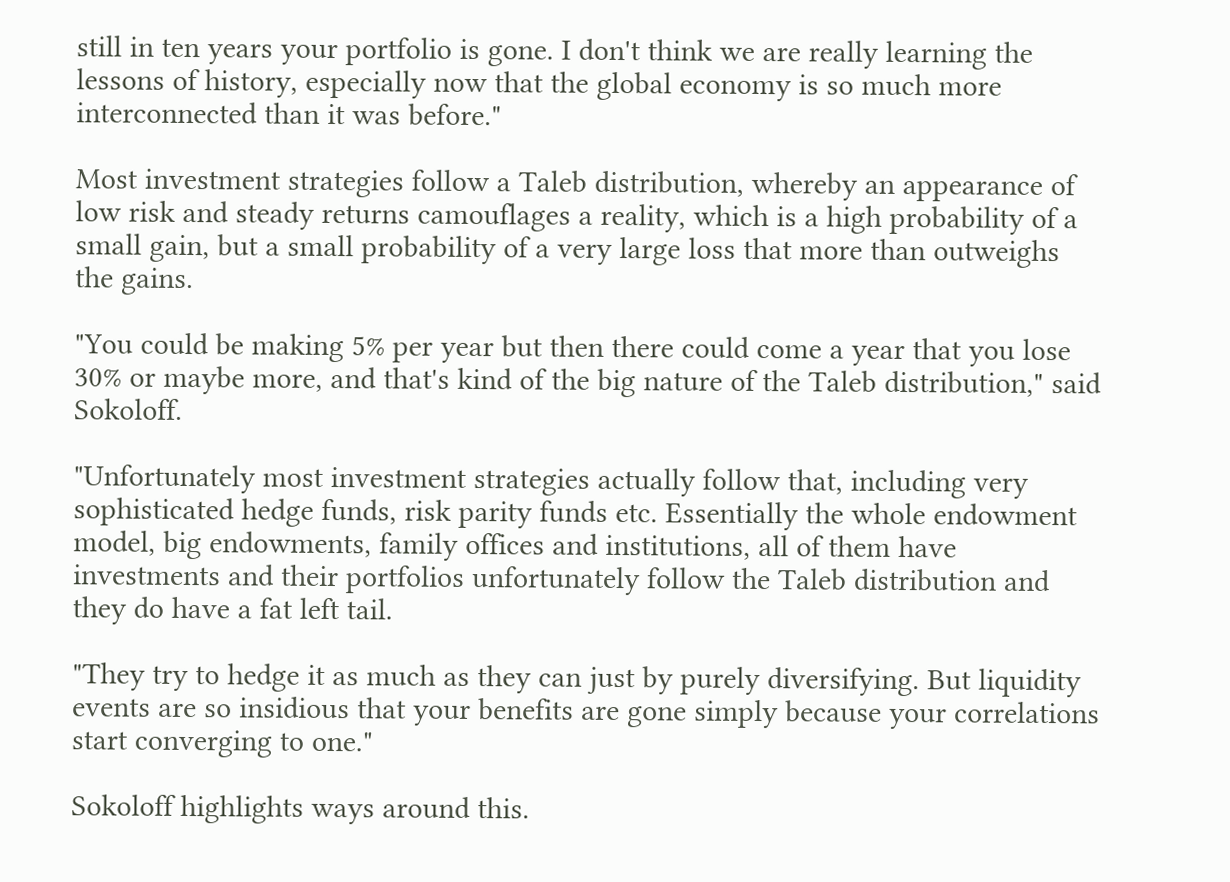still in ten years your portfolio is gone. I don't think we are really learning the lessons of history, especially now that the global economy is so much more interconnected than it was before."

Most investment strategies follow a Taleb distribution, whereby an appearance of low risk and steady returns camouflages a reality, which is a high probability of a small gain, but a small probability of a very large loss that more than outweighs the gains.

"You could be making 5% per year but then there could come a year that you lose 30% or maybe more, and that's kind of the big nature of the Taleb distribution," said Sokoloff.

"Unfortunately most investment strategies actually follow that, including very sophisticated hedge funds, risk parity funds etc. Essentially the whole endowment model, big endowments, family offices and institutions, all of them have investments and their portfolios unfortunately follow the Taleb distribution and they do have a fat left tail.

"They try to hedge it as much as they can just by purely diversifying. But liquidity events are so insidious that your benefits are gone simply because your correlations start converging to one."

Sokoloff highlights ways around this.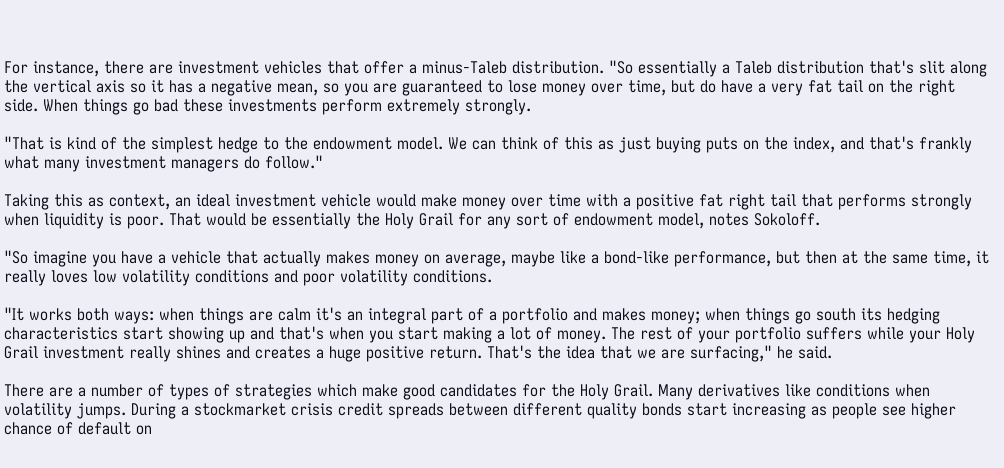For instance, there are investment vehicles that offer a minus-Taleb distribution. "So essentially a Taleb distribution that's slit along the vertical axis so it has a negative mean, so you are guaranteed to lose money over time, but do have a very fat tail on the right side. When things go bad these investments perform extremely strongly.

"That is kind of the simplest hedge to the endowment model. We can think of this as just buying puts on the index, and that's frankly what many investment managers do follow."

Taking this as context, an ideal investment vehicle would make money over time with a positive fat right tail that performs strongly when liquidity is poor. That would be essentially the Holy Grail for any sort of endowment model, notes Sokoloff.

"So imagine you have a vehicle that actually makes money on average, maybe like a bond-like performance, but then at the same time, it really loves low volatility conditions and poor volatility conditions.

"It works both ways: when things are calm it's an integral part of a portfolio and makes money; when things go south its hedging characteristics start showing up and that's when you start making a lot of money. The rest of your portfolio suffers while your Holy Grail investment really shines and creates a huge positive return. That's the idea that we are surfacing," he said.

There are a number of types of strategies which make good candidates for the Holy Grail. Many derivatives like conditions when volatility jumps. During a stockmarket crisis credit spreads between different quality bonds start increasing as people see higher chance of default on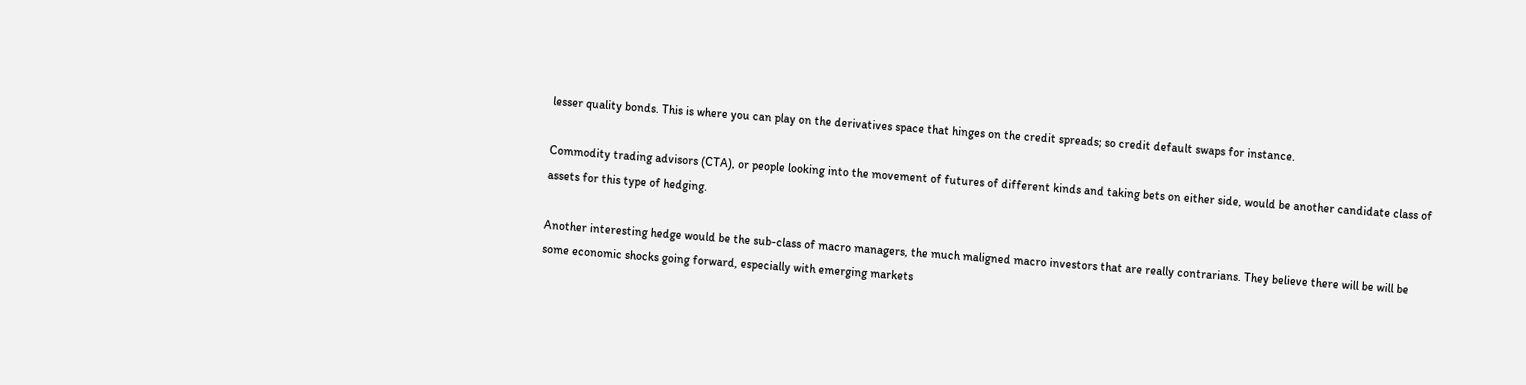lesser quality bonds. This is where you can play on the derivatives space that hinges on the credit spreads; so credit default swaps for instance.

Commodity trading advisors (CTA), or people looking into the movement of futures of different kinds and taking bets on either side, would be another candidate class of assets for this type of hedging.

Another interesting hedge would be the sub-class of macro managers, the much maligned macro investors that are really contrarians. They believe there will be will be some economic shocks going forward, especially with emerging markets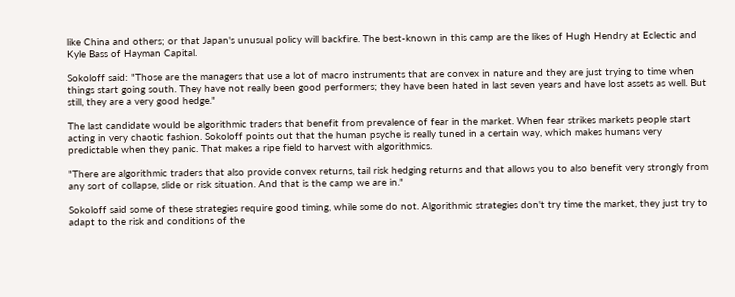like China and others; or that Japan's unusual policy will backfire. The best-known in this camp are the likes of Hugh Hendry at Eclectic and Kyle Bass of Hayman Capital.

Sokoloff said: "Those are the managers that use a lot of macro instruments that are convex in nature and they are just trying to time when things start going south. They have not really been good performers; they have been hated in last seven years and have lost assets as well. But still, they are a very good hedge."

The last candidate would be algorithmic traders that benefit from prevalence of fear in the market. When fear strikes markets people start acting in very chaotic fashion. Sokoloff points out that the human psyche is really tuned in a certain way, which makes humans very predictable when they panic. That makes a ripe field to harvest with algorithmics.

"There are algorithmic traders that also provide convex returns, tail risk hedging returns and that allows you to also benefit very strongly from any sort of collapse, slide or risk situation. And that is the camp we are in."

Sokoloff said some of these strategies require good timing, while some do not. Algorithmic strategies don't try time the market, they just try to adapt to the risk and conditions of the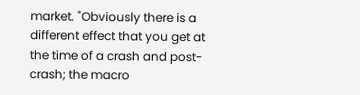market. "Obviously there is a different effect that you get at the time of a crash and post-crash; the macro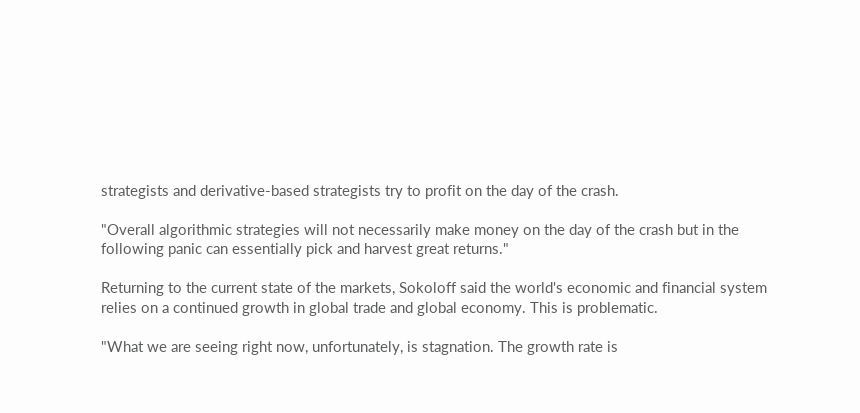strategists and derivative-based strategists try to profit on the day of the crash.

"Overall algorithmic strategies will not necessarily make money on the day of the crash but in the following panic can essentially pick and harvest great returns."

Returning to the current state of the markets, Sokoloff said the world's economic and financial system relies on a continued growth in global trade and global economy. This is problematic.

"What we are seeing right now, unfortunately, is stagnation. The growth rate is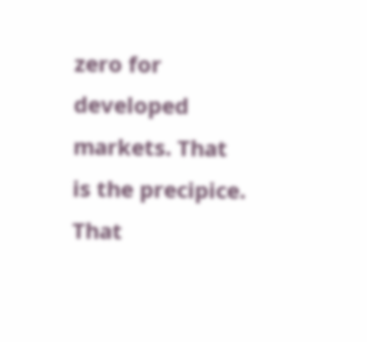zero for developed markets. That is the precipice. That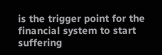is the trigger point for the financial system to start suffering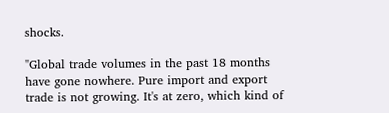shocks.

"Global trade volumes in the past 18 months have gone nowhere. Pure import and export trade is not growing. It's at zero, which kind of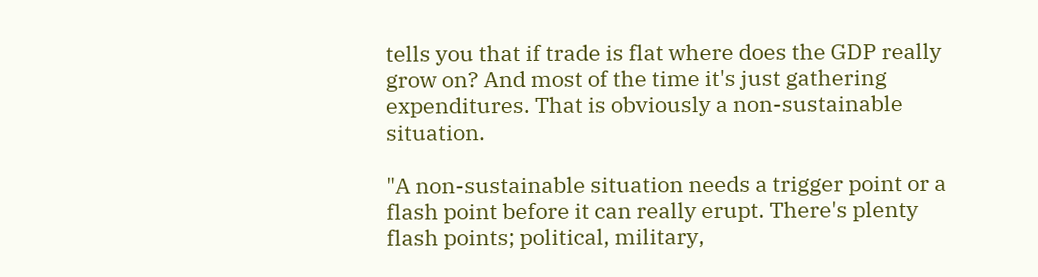tells you that if trade is flat where does the GDP really grow on? And most of the time it's just gathering expenditures. That is obviously a non-sustainable situation.

"A non-sustainable situation needs a trigger point or a flash point before it can really erupt. There's plenty flash points; political, military,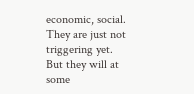economic, social. They are just not triggering yet. But they will at some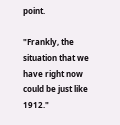point.

"Frankly, the situation that we have right now could be just like 1912."